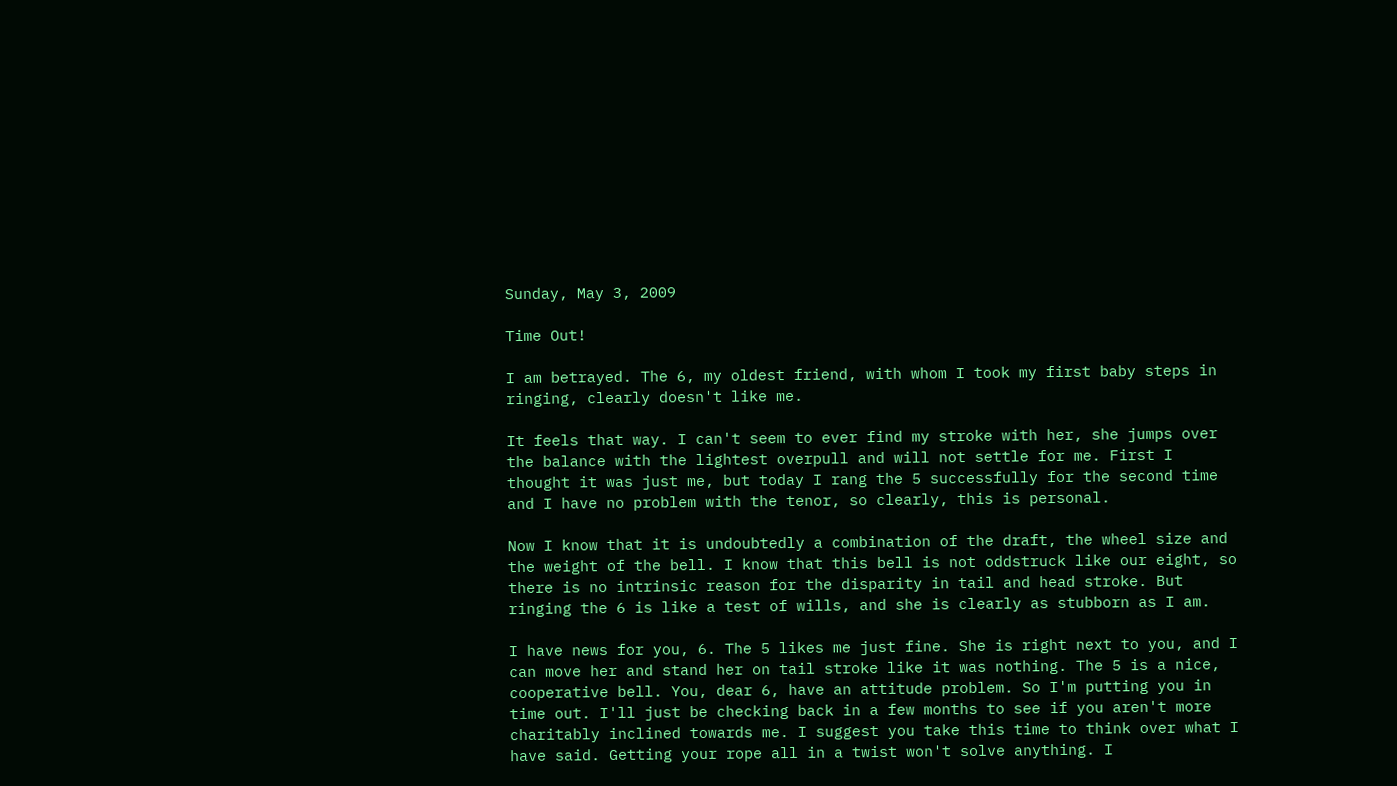Sunday, May 3, 2009

Time Out!

I am betrayed. The 6, my oldest friend, with whom I took my first baby steps in ringing, clearly doesn't like me.

It feels that way. I can't seem to ever find my stroke with her, she jumps over the balance with the lightest overpull and will not settle for me. First I thought it was just me, but today I rang the 5 successfully for the second time and I have no problem with the tenor, so clearly, this is personal.

Now I know that it is undoubtedly a combination of the draft, the wheel size and the weight of the bell. I know that this bell is not oddstruck like our eight, so there is no intrinsic reason for the disparity in tail and head stroke. But ringing the 6 is like a test of wills, and she is clearly as stubborn as I am.

I have news for you, 6. The 5 likes me just fine. She is right next to you, and I can move her and stand her on tail stroke like it was nothing. The 5 is a nice, cooperative bell. You, dear 6, have an attitude problem. So I'm putting you in time out. I'll just be checking back in a few months to see if you aren't more charitably inclined towards me. I suggest you take this time to think over what I have said. Getting your rope all in a twist won't solve anything. I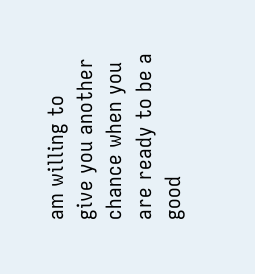am willing to give you another chance when you are ready to be a good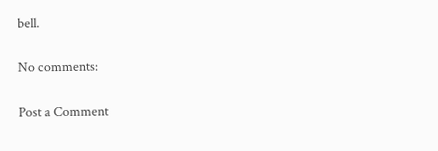bell.

No comments:

Post a Comment